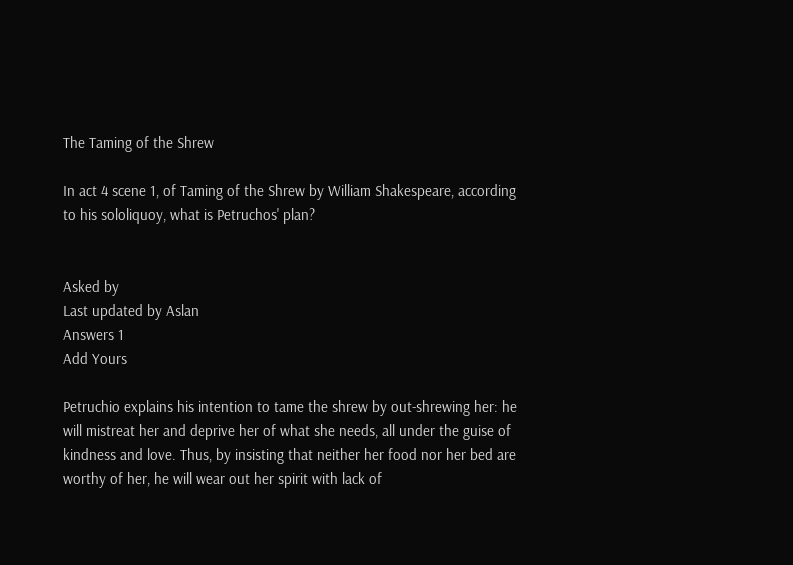The Taming of the Shrew

In act 4 scene 1, of Taming of the Shrew by William Shakespeare, according to his sololiquoy, what is Petruchos' plan?


Asked by
Last updated by Aslan
Answers 1
Add Yours

Petruchio explains his intention to tame the shrew by out-shrewing her: he will mistreat her and deprive her of what she needs, all under the guise of kindness and love. Thus, by insisting that neither her food nor her bed are worthy of her, he will wear out her spirit with lack of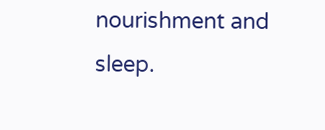nourishment and sleep.